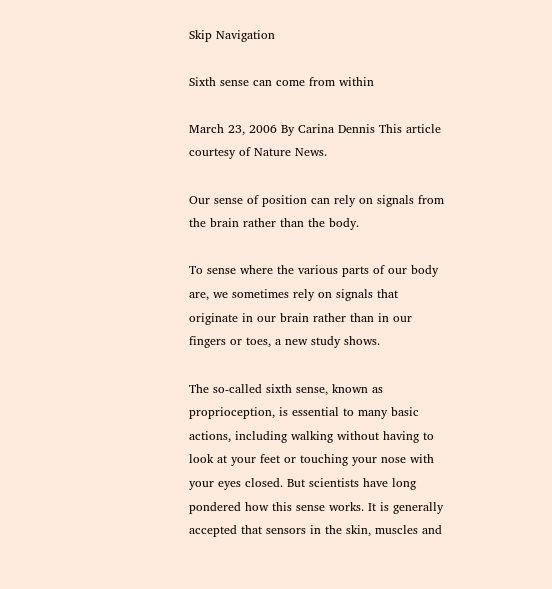Skip Navigation

Sixth sense can come from within

March 23, 2006 By Carina Dennis This article courtesy of Nature News.

Our sense of position can rely on signals from the brain rather than the body.

To sense where the various parts of our body are, we sometimes rely on signals that originate in our brain rather than in our fingers or toes, a new study shows.

The so-called sixth sense, known as proprioception, is essential to many basic actions, including walking without having to look at your feet or touching your nose with your eyes closed. But scientists have long pondered how this sense works. It is generally accepted that sensors in the skin, muscles and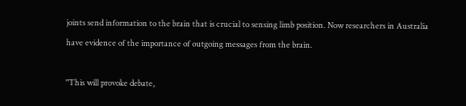joints send information to the brain that is crucial to sensing limb position. Now researchers in Australia have evidence of the importance of outgoing messages from the brain.

"This will provoke debate,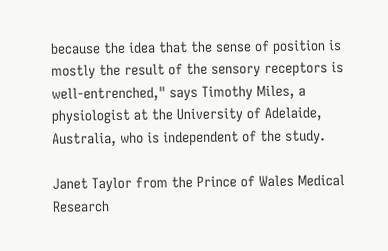because the idea that the sense of position is mostly the result of the sensory receptors is well-entrenched," says Timothy Miles, a physiologist at the University of Adelaide, Australia, who is independent of the study.

Janet Taylor from the Prince of Wales Medical Research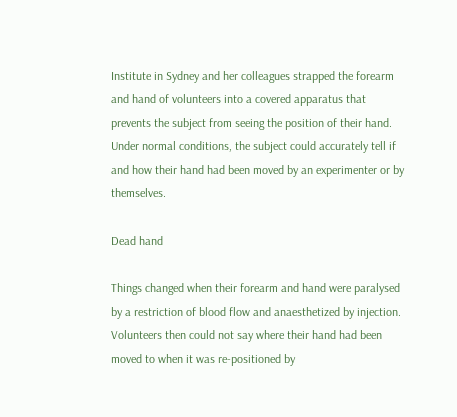Institute in Sydney and her colleagues strapped the forearm and hand of volunteers into a covered apparatus that prevents the subject from seeing the position of their hand. Under normal conditions, the subject could accurately tell if and how their hand had been moved by an experimenter or by themselves.

Dead hand

Things changed when their forearm and hand were paralysed by a restriction of blood flow and anaesthetized by injection. Volunteers then could not say where their hand had been moved to when it was re-positioned by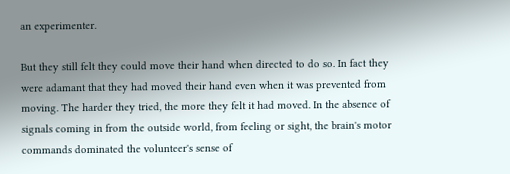an experimenter.

But they still felt they could move their hand when directed to do so. In fact they were adamant that they had moved their hand even when it was prevented from moving. The harder they tried, the more they felt it had moved. In the absence of signals coming in from the outside world, from feeling or sight, the brain's motor commands dominated the volunteer's sense of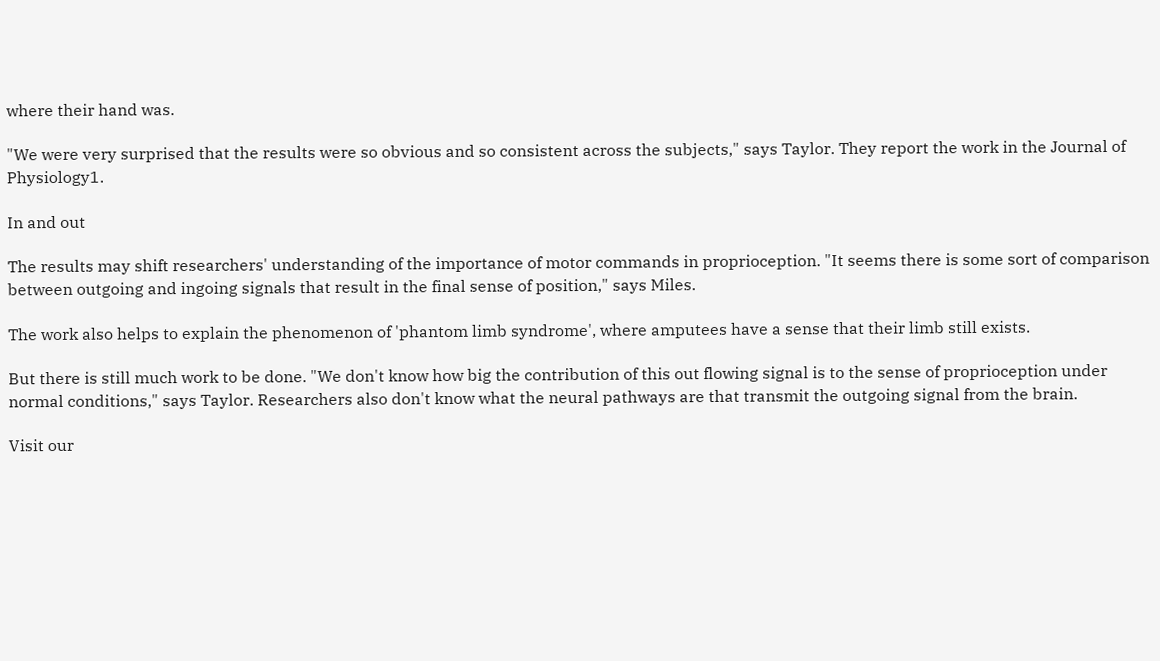where their hand was.

"We were very surprised that the results were so obvious and so consistent across the subjects," says Taylor. They report the work in the Journal of Physiology1.

In and out

The results may shift researchers' understanding of the importance of motor commands in proprioception. "It seems there is some sort of comparison between outgoing and ingoing signals that result in the final sense of position," says Miles.

The work also helps to explain the phenomenon of 'phantom limb syndrome', where amputees have a sense that their limb still exists.

But there is still much work to be done. "We don't know how big the contribution of this out flowing signal is to the sense of proprioception under normal conditions," says Taylor. Researchers also don't know what the neural pathways are that transmit the outgoing signal from the brain.

Visit our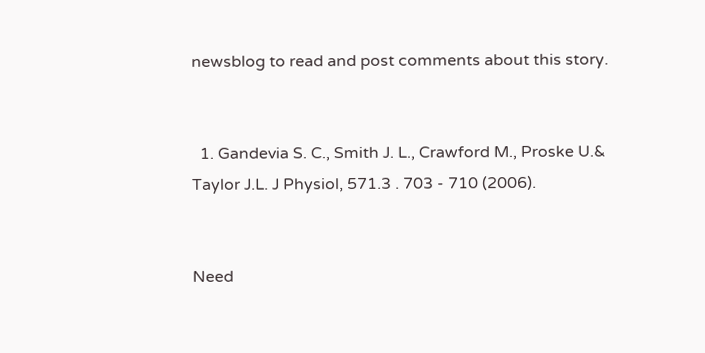newsblog to read and post comments about this story.


  1. Gandevia S. C., Smith J. L., Crawford M., Proske U.& Taylor J.L. J Physiol, 571.3 . 703 - 710 (2006).


Need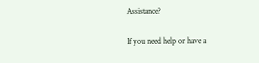Assistance?

If you need help or have a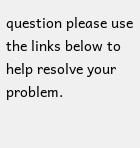question please use the links below to help resolve your problem.